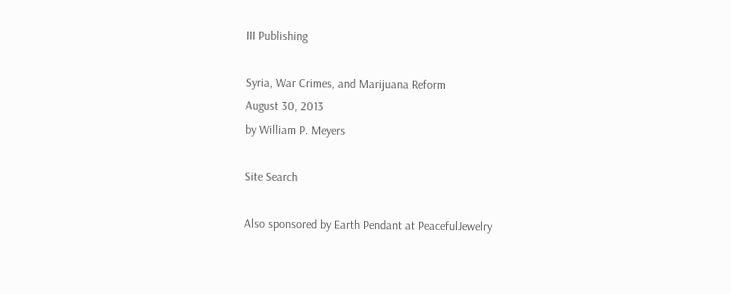III Publishing

Syria, War Crimes, and Marijuana Reform
August 30, 2013
by William P. Meyers

Site Search

Also sponsored by Earth Pendant at PeacefulJewelry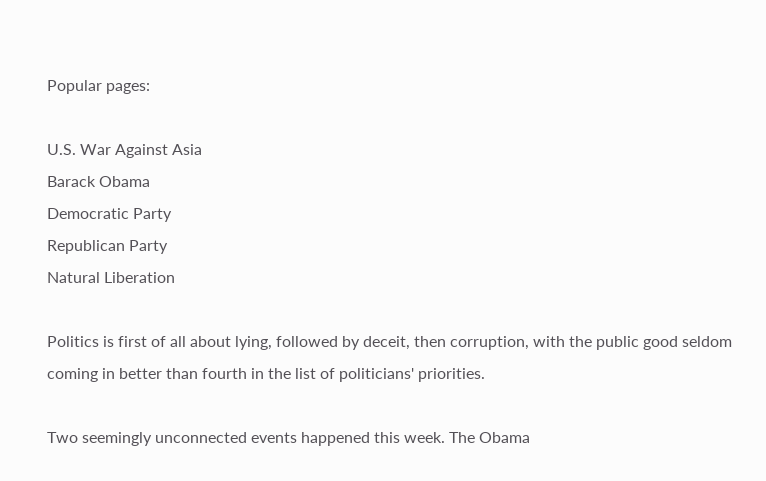Popular pages:

U.S. War Against Asia
Barack Obama
Democratic Party
Republican Party
Natural Liberation

Politics is first of all about lying, followed by deceit, then corruption, with the public good seldom coming in better than fourth in the list of politicians' priorities.

Two seemingly unconnected events happened this week. The Obama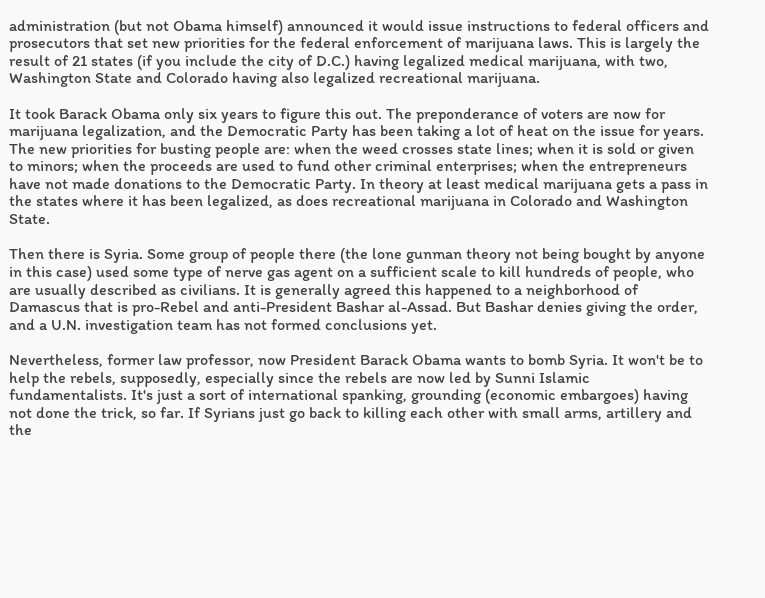administration (but not Obama himself) announced it would issue instructions to federal officers and prosecutors that set new priorities for the federal enforcement of marijuana laws. This is largely the result of 21 states (if you include the city of D.C.) having legalized medical marijuana, with two, Washington State and Colorado having also legalized recreational marijuana.

It took Barack Obama only six years to figure this out. The preponderance of voters are now for marijuana legalization, and the Democratic Party has been taking a lot of heat on the issue for years. The new priorities for busting people are: when the weed crosses state lines; when it is sold or given to minors; when the proceeds are used to fund other criminal enterprises; when the entrepreneurs have not made donations to the Democratic Party. In theory at least medical marijuana gets a pass in the states where it has been legalized, as does recreational marijuana in Colorado and Washington State.

Then there is Syria. Some group of people there (the lone gunman theory not being bought by anyone in this case) used some type of nerve gas agent on a sufficient scale to kill hundreds of people, who are usually described as civilians. It is generally agreed this happened to a neighborhood of Damascus that is pro-Rebel and anti-President Bashar al-Assad. But Bashar denies giving the order, and a U.N. investigation team has not formed conclusions yet.

Nevertheless, former law professor, now President Barack Obama wants to bomb Syria. It won't be to help the rebels, supposedly, especially since the rebels are now led by Sunni Islamic fundamentalists. It's just a sort of international spanking, grounding (economic embargoes) having not done the trick, so far. If Syrians just go back to killing each other with small arms, artillery and the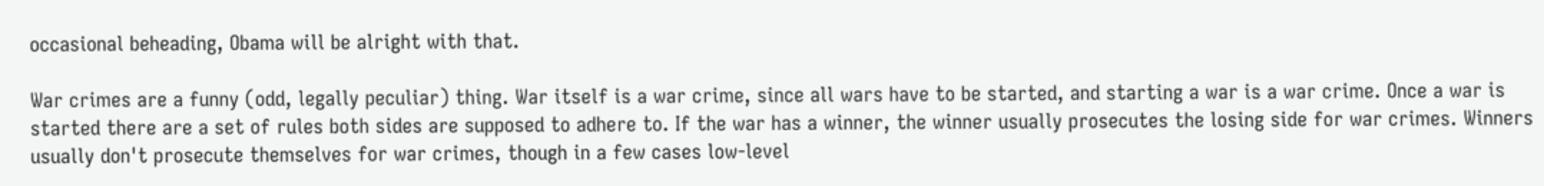occasional beheading, Obama will be alright with that.

War crimes are a funny (odd, legally peculiar) thing. War itself is a war crime, since all wars have to be started, and starting a war is a war crime. Once a war is started there are a set of rules both sides are supposed to adhere to. If the war has a winner, the winner usually prosecutes the losing side for war crimes. Winners usually don't prosecute themselves for war crimes, though in a few cases low-level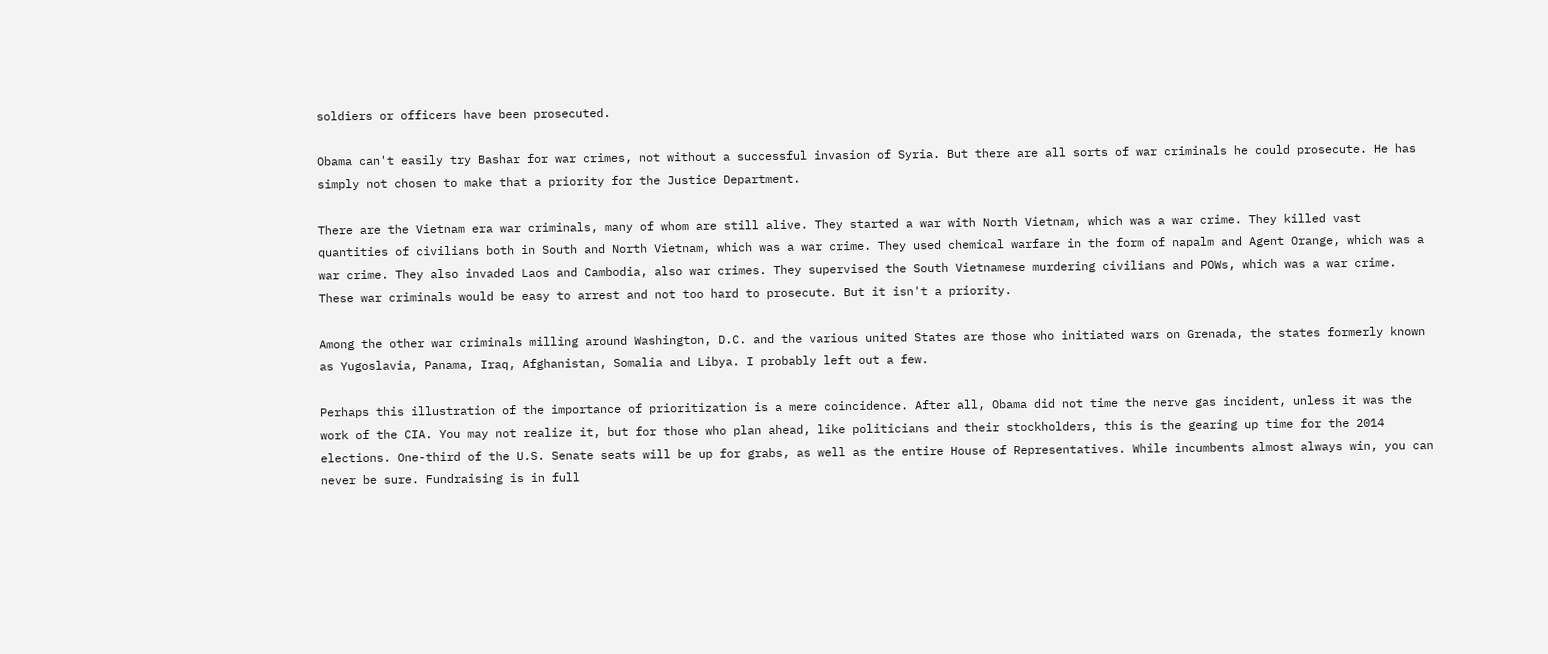soldiers or officers have been prosecuted.

Obama can't easily try Bashar for war crimes, not without a successful invasion of Syria. But there are all sorts of war criminals he could prosecute. He has simply not chosen to make that a priority for the Justice Department.

There are the Vietnam era war criminals, many of whom are still alive. They started a war with North Vietnam, which was a war crime. They killed vast quantities of civilians both in South and North Vietnam, which was a war crime. They used chemical warfare in the form of napalm and Agent Orange, which was a war crime. They also invaded Laos and Cambodia, also war crimes. They supervised the South Vietnamese murdering civilians and POWs, which was a war crime. These war criminals would be easy to arrest and not too hard to prosecute. But it isn't a priority.

Among the other war criminals milling around Washington, D.C. and the various united States are those who initiated wars on Grenada, the states formerly known as Yugoslavia, Panama, Iraq, Afghanistan, Somalia and Libya. I probably left out a few.

Perhaps this illustration of the importance of prioritization is a mere coincidence. After all, Obama did not time the nerve gas incident, unless it was the work of the CIA. You may not realize it, but for those who plan ahead, like politicians and their stockholders, this is the gearing up time for the 2014 elections. One-third of the U.S. Senate seats will be up for grabs, as well as the entire House of Representatives. While incumbents almost always win, you can never be sure. Fundraising is in full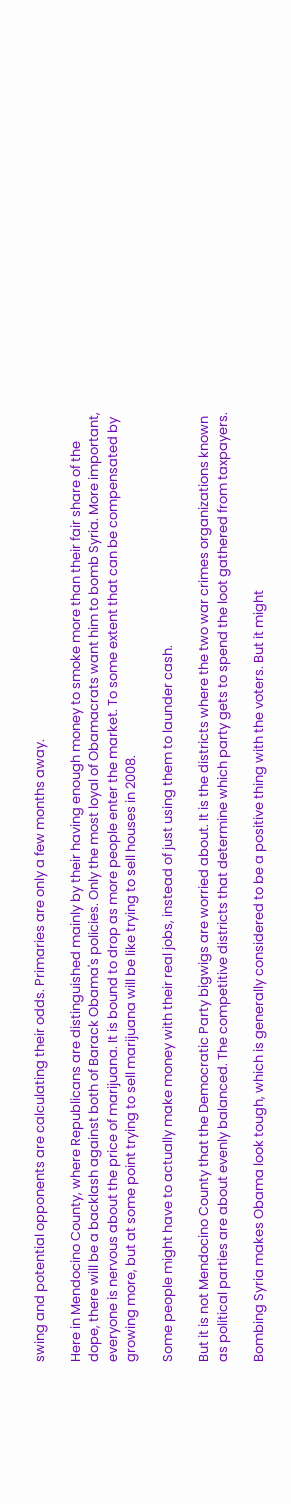swing and potential opponents are calculating their odds. Primaries are only a few months away.

Here in Mendocino County, where Republicans are distinguished mainly by their having enough money to smoke more than their fair share of the dope, there will be a backlash against both of Barack Obama's policies. Only the most loyal of Obamacrats want him to bomb Syria. More important, everyone is nervous about the price of marijuana. It is bound to drop as more people enter the market. To some extent that can be compensated by growing more, but at some point trying to sell marijuana will be like trying to sell houses in 2008.

Some people might have to actually make money with their real jobs, instead of just using them to launder cash.

But it is not Mendocino County that the Democratic Party bigwigs are worried about. It is the districts where the two war crimes organizations known as political parties are about evenly balanced. The competitive districts that determine which party gets to spend the loot gathered from taxpayers.

Bombing Syria makes Obama look tough, which is generally considered to be a positive thing with the voters. But it might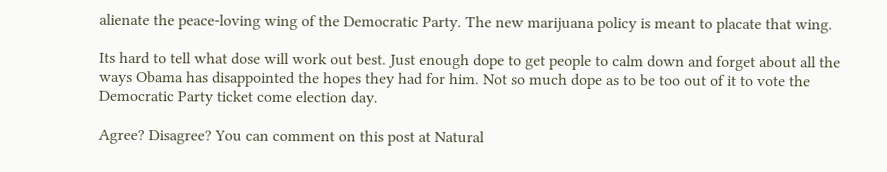alienate the peace-loving wing of the Democratic Party. The new marijuana policy is meant to placate that wing.

Its hard to tell what dose will work out best. Just enough dope to get people to calm down and forget about all the ways Obama has disappointed the hopes they had for him. Not so much dope as to be too out of it to vote the Democratic Party ticket come election day.

Agree? Disagree? You can comment on this post at Natural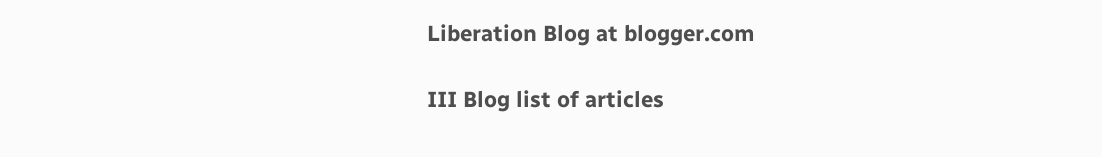Liberation Blog at blogger.com

III Blog list of articles